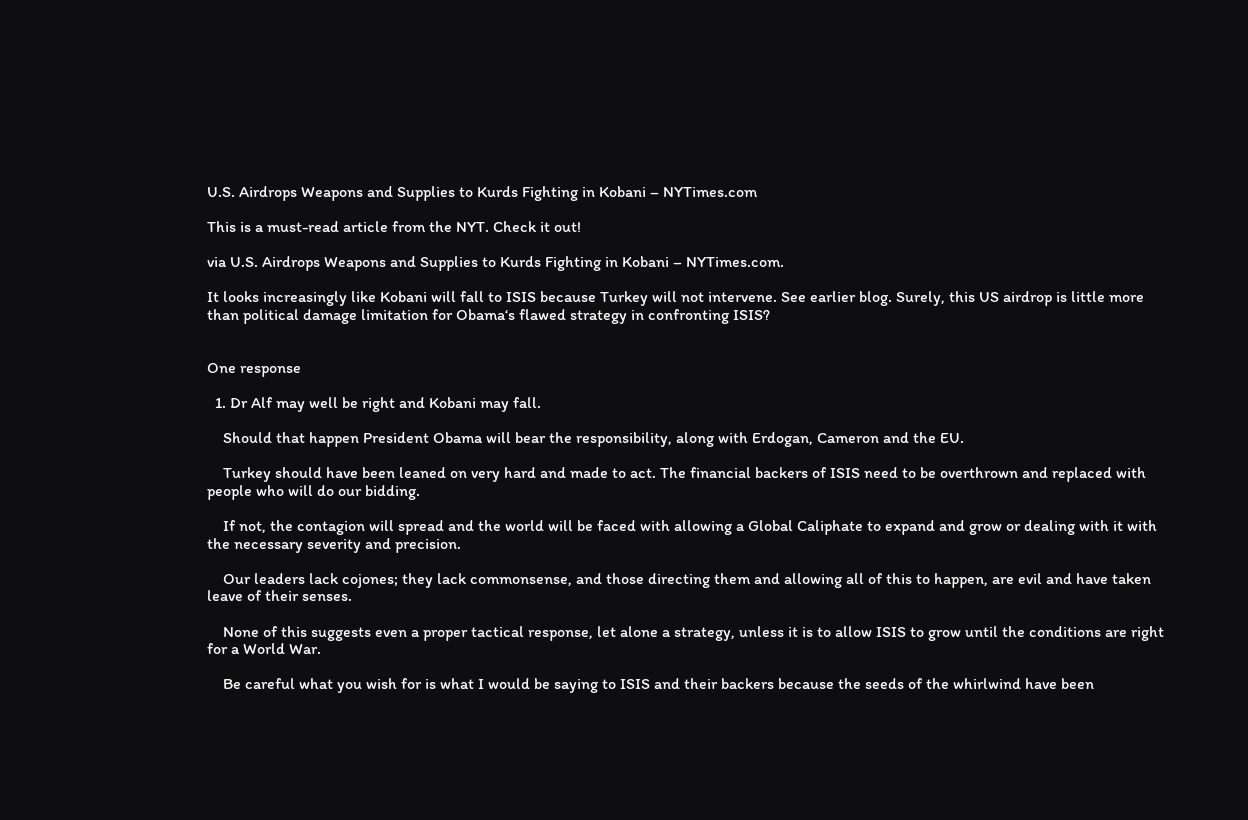U.S. Airdrops Weapons and Supplies to Kurds Fighting in Kobani – NYTimes.com

This is a must-read article from the NYT. Check it out!

via U.S. Airdrops Weapons and Supplies to Kurds Fighting in Kobani – NYTimes.com.

It looks increasingly like Kobani will fall to ISIS because Turkey will not intervene. See earlier blog. Surely, this US airdrop is little more than political damage limitation for Obama‘s flawed strategy in confronting ISIS?


One response

  1. Dr Alf may well be right and Kobani may fall.

    Should that happen President Obama will bear the responsibility, along with Erdogan, Cameron and the EU.

    Turkey should have been leaned on very hard and made to act. The financial backers of ISIS need to be overthrown and replaced with people who will do our bidding.

    If not, the contagion will spread and the world will be faced with allowing a Global Caliphate to expand and grow or dealing with it with the necessary severity and precision.

    Our leaders lack cojones; they lack commonsense, and those directing them and allowing all of this to happen, are evil and have taken leave of their senses.

    None of this suggests even a proper tactical response, let alone a strategy, unless it is to allow ISIS to grow until the conditions are right for a World War.

    Be careful what you wish for is what I would be saying to ISIS and their backers because the seeds of the whirlwind have been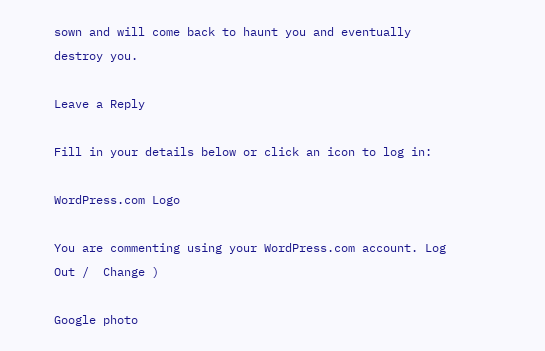sown and will come back to haunt you and eventually destroy you.

Leave a Reply

Fill in your details below or click an icon to log in:

WordPress.com Logo

You are commenting using your WordPress.com account. Log Out /  Change )

Google photo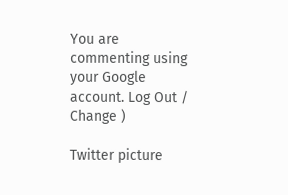You are commenting using your Google account. Log Out /  Change )

Twitter picture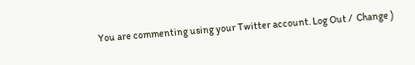You are commenting using your Twitter account. Log Out /  Change )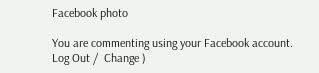Facebook photo

You are commenting using your Facebook account. Log Out /  Change )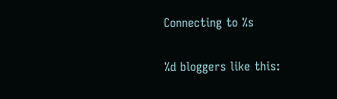Connecting to %s

%d bloggers like this: